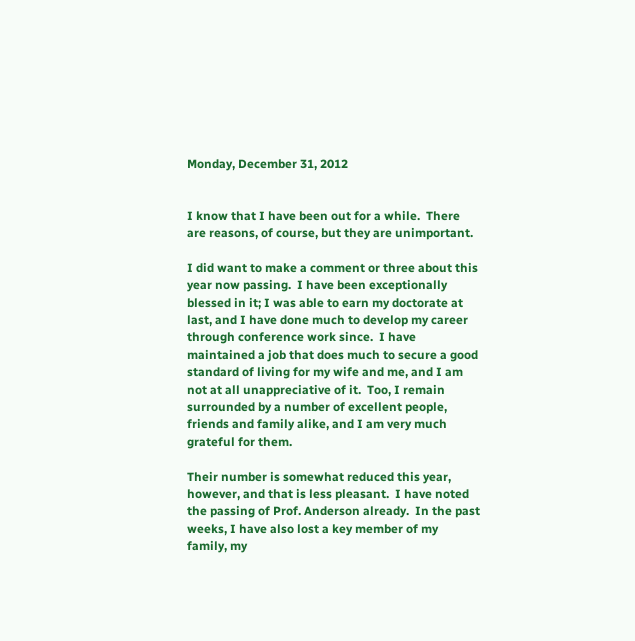Monday, December 31, 2012


I know that I have been out for a while.  There are reasons, of course, but they are unimportant.

I did want to make a comment or three about this year now passing.  I have been exceptionally blessed in it; I was able to earn my doctorate at last, and I have done much to develop my career through conference work since.  I have maintained a job that does much to secure a good standard of living for my wife and me, and I am not at all unappreciative of it.  Too, I remain surrounded by a number of excellent people, friends and family alike, and I am very much grateful for them.

Their number is somewhat reduced this year, however, and that is less pleasant.  I have noted the passing of Prof. Anderson already.  In the past weeks, I have also lost a key member of my family, my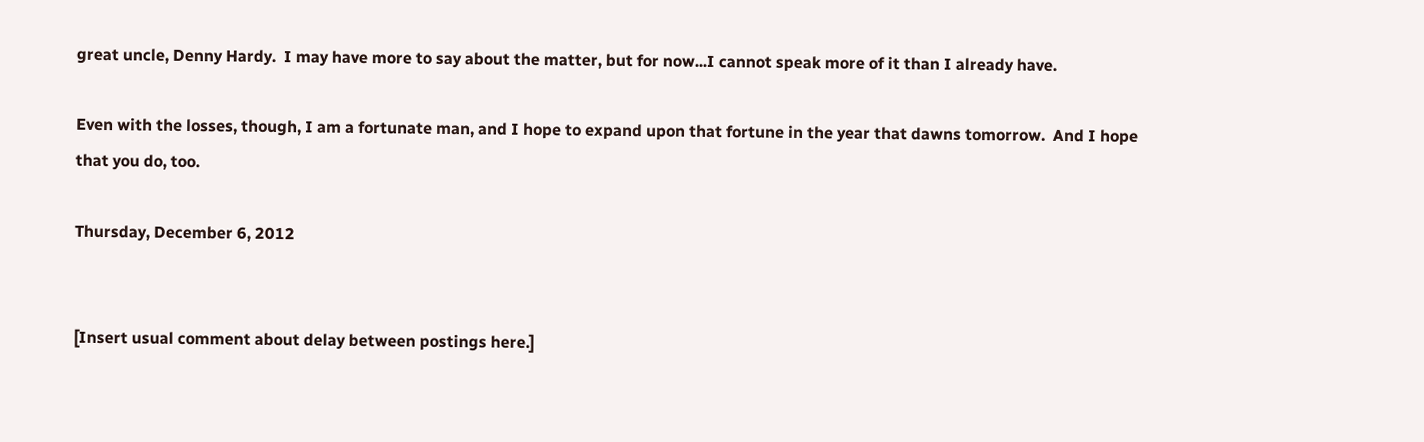great uncle, Denny Hardy.  I may have more to say about the matter, but for now...I cannot speak more of it than I already have.

Even with the losses, though, I am a fortunate man, and I hope to expand upon that fortune in the year that dawns tomorrow.  And I hope that you do, too.

Thursday, December 6, 2012


[Insert usual comment about delay between postings here.]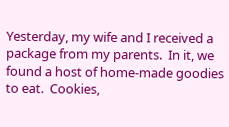Yesterday, my wife and I received a package from my parents.  In it, we found a host of home-made goodies to eat.  Cookies,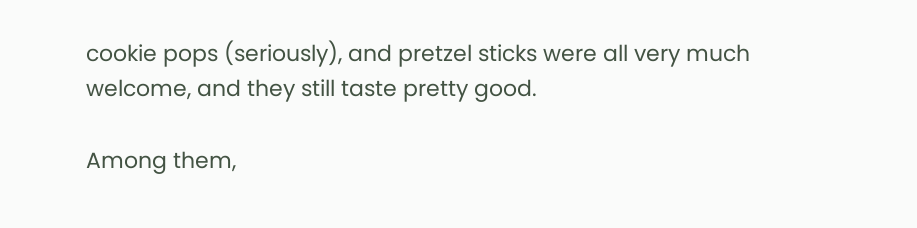cookie pops (seriously), and pretzel sticks were all very much welcome, and they still taste pretty good.

Among them,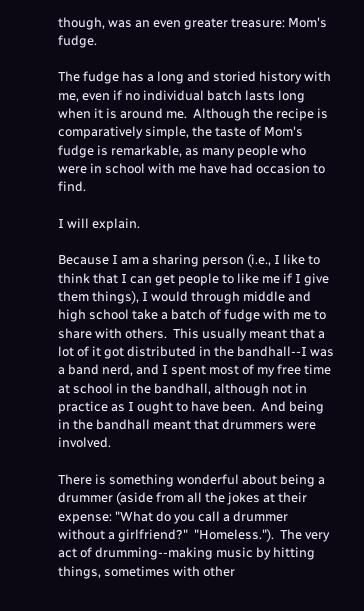though, was an even greater treasure: Mom's fudge.

The fudge has a long and storied history with me, even if no individual batch lasts long when it is around me.  Although the recipe is comparatively simple, the taste of Mom's fudge is remarkable, as many people who were in school with me have had occasion to find.

I will explain.

Because I am a sharing person (i.e., I like to think that I can get people to like me if I give them things), I would through middle and high school take a batch of fudge with me to share with others.  This usually meant that a lot of it got distributed in the bandhall--I was a band nerd, and I spent most of my free time at school in the bandhall, although not in practice as I ought to have been.  And being in the bandhall meant that drummers were involved.

There is something wonderful about being a drummer (aside from all the jokes at their expense: "What do you call a drummer without a girlfriend?"  "Homeless.").  The very act of drumming--making music by hitting things, sometimes with other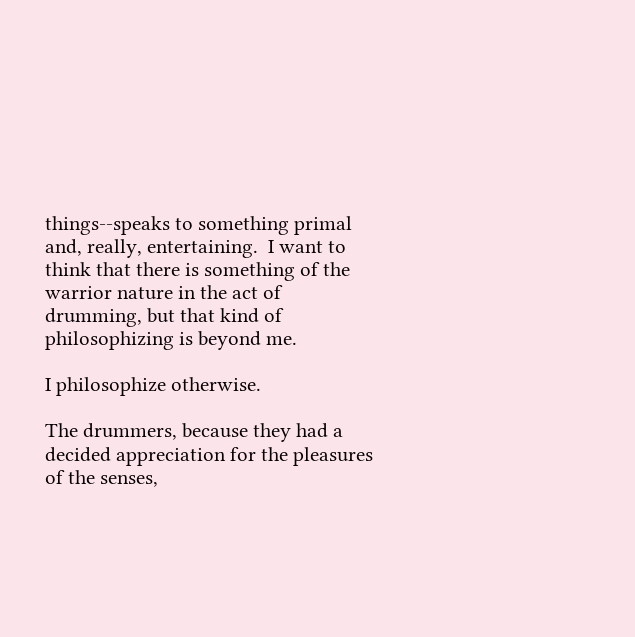things--speaks to something primal and, really, entertaining.  I want to think that there is something of the warrior nature in the act of drumming, but that kind of philosophizing is beyond me.

I philosophize otherwise.

The drummers, because they had a decided appreciation for the pleasures of the senses,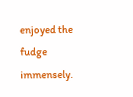enjoyed the fudge immensely.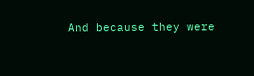And because they were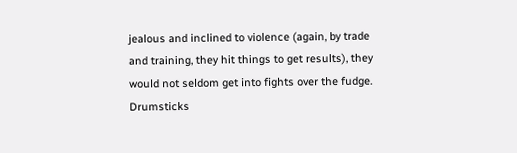jealous and inclined to violence (again, by trade and training, they hit things to get results), they would not seldom get into fights over the fudge.  Drumsticks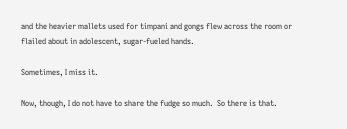and the heavier mallets used for timpani and gongs flew across the room or flailed about in adolescent, sugar-fueled hands.

Sometimes, I miss it.

Now, though, I do not have to share the fudge so much.  So there is that.